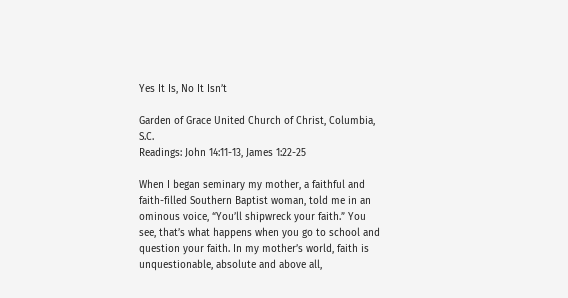Yes It Is, No It Isn’t

Garden of Grace United Church of Christ, Columbia, S.C.
Readings: John 14:11-13, James 1:22-25

When I began seminary my mother, a faithful and faith-filled Southern Baptist woman, told me in an ominous voice, “You’ll shipwreck your faith.” You see, that’s what happens when you go to school and question your faith. In my mother’s world, faith is unquestionable, absolute and above all,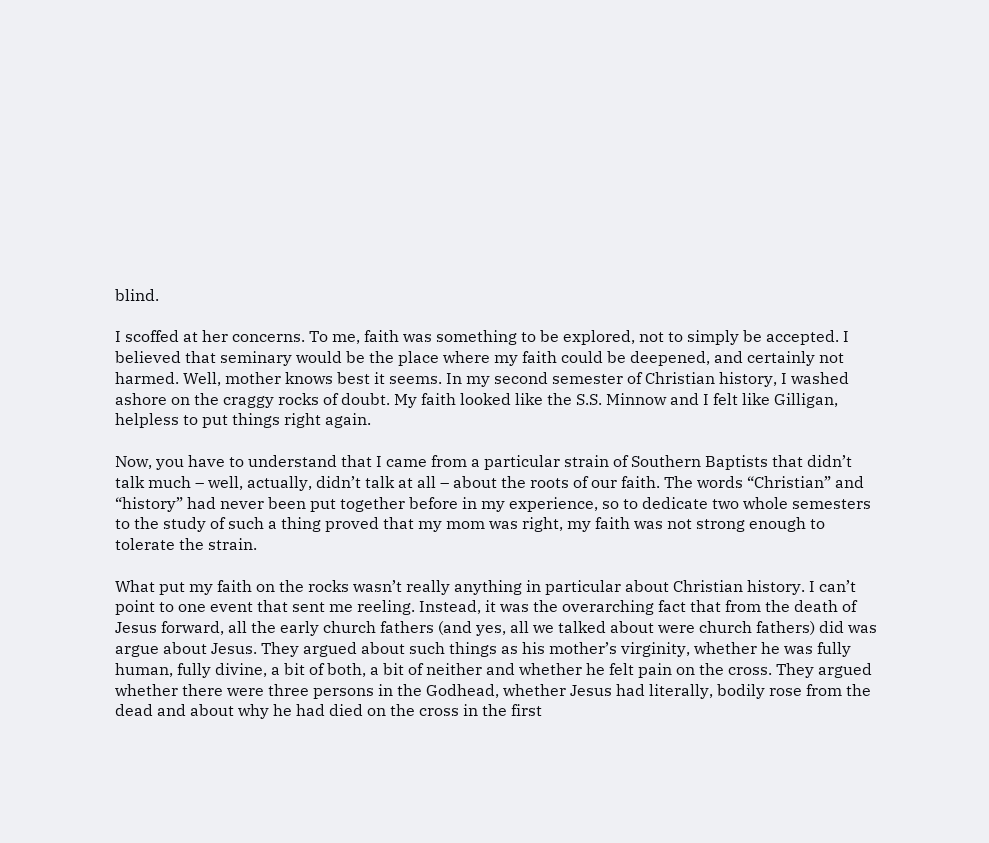blind.

I scoffed at her concerns. To me, faith was something to be explored, not to simply be accepted. I believed that seminary would be the place where my faith could be deepened, and certainly not harmed. Well, mother knows best it seems. In my second semester of Christian history, I washed ashore on the craggy rocks of doubt. My faith looked like the S.S. Minnow and I felt like Gilligan, helpless to put things right again.

Now, you have to understand that I came from a particular strain of Southern Baptists that didn’t talk much – well, actually, didn’t talk at all – about the roots of our faith. The words “Christian” and “history” had never been put together before in my experience, so to dedicate two whole semesters to the study of such a thing proved that my mom was right, my faith was not strong enough to tolerate the strain.

What put my faith on the rocks wasn’t really anything in particular about Christian history. I can’t point to one event that sent me reeling. Instead, it was the overarching fact that from the death of Jesus forward, all the early church fathers (and yes, all we talked about were church fathers) did was argue about Jesus. They argued about such things as his mother’s virginity, whether he was fully human, fully divine, a bit of both, a bit of neither and whether he felt pain on the cross. They argued whether there were three persons in the Godhead, whether Jesus had literally, bodily rose from the dead and about why he had died on the cross in the first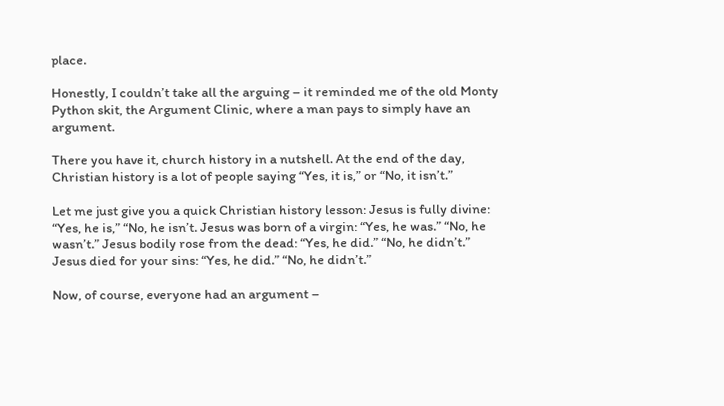place.

Honestly, I couldn’t take all the arguing – it reminded me of the old Monty Python skit, the Argument Clinic, where a man pays to simply have an argument.

There you have it, church history in a nutshell. At the end of the day, Christian history is a lot of people saying “Yes, it is,” or “No, it isn’t.”

Let me just give you a quick Christian history lesson: Jesus is fully divine: “Yes, he is,” “No, he isn’t. Jesus was born of a virgin: “Yes, he was.” “No, he wasn’t.” Jesus bodily rose from the dead: “Yes, he did.” “No, he didn’t.” Jesus died for your sins: “Yes, he did.” “No, he didn’t.”

Now, of course, everyone had an argument –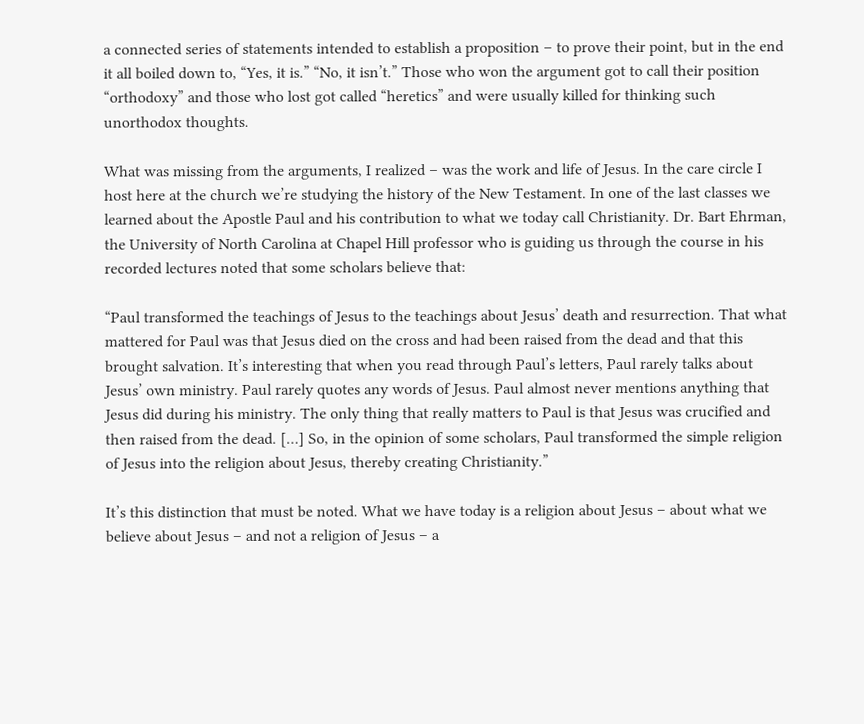a connected series of statements intended to establish a proposition – to prove their point, but in the end it all boiled down to, “Yes, it is.” “No, it isn’t.” Those who won the argument got to call their position “orthodoxy” and those who lost got called “heretics” and were usually killed for thinking such unorthodox thoughts.

What was missing from the arguments, I realized – was the work and life of Jesus. In the care circle I host here at the church we’re studying the history of the New Testament. In one of the last classes we learned about the Apostle Paul and his contribution to what we today call Christianity. Dr. Bart Ehrman, the University of North Carolina at Chapel Hill professor who is guiding us through the course in his recorded lectures noted that some scholars believe that:

“Paul transformed the teachings of Jesus to the teachings about Jesus’ death and resurrection. That what mattered for Paul was that Jesus died on the cross and had been raised from the dead and that this brought salvation. It’s interesting that when you read through Paul’s letters, Paul rarely talks about Jesus’ own ministry. Paul rarely quotes any words of Jesus. Paul almost never mentions anything that Jesus did during his ministry. The only thing that really matters to Paul is that Jesus was crucified and then raised from the dead. […] So, in the opinion of some scholars, Paul transformed the simple religion of Jesus into the religion about Jesus, thereby creating Christianity.”

It’s this distinction that must be noted. What we have today is a religion about Jesus – about what we believe about Jesus – and not a religion of Jesus – a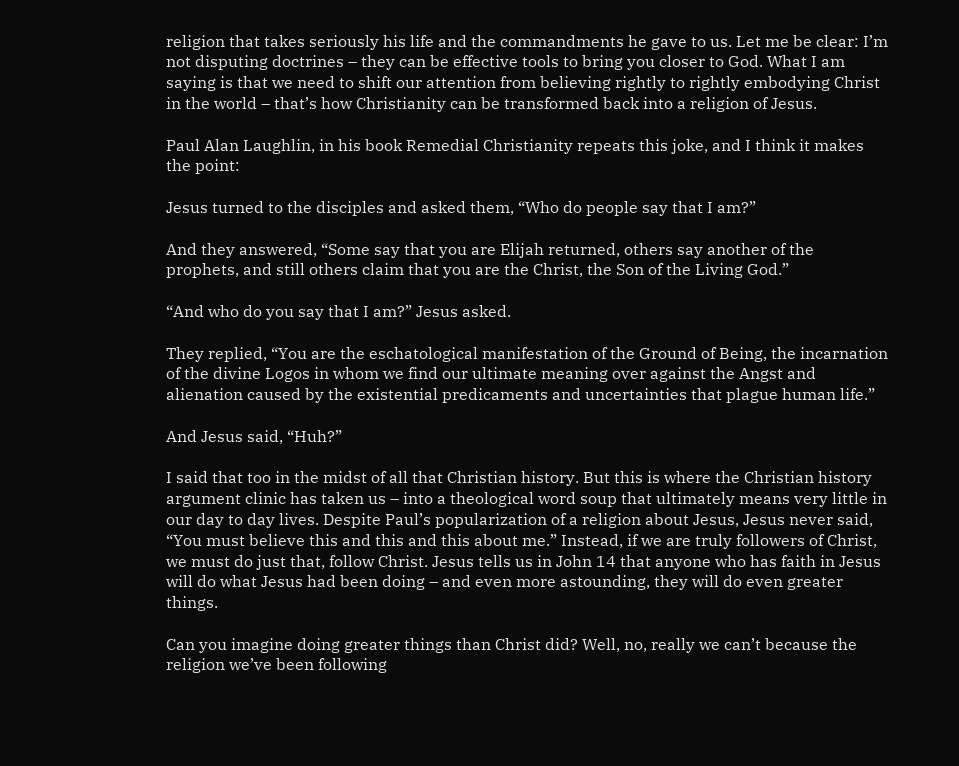religion that takes seriously his life and the commandments he gave to us. Let me be clear: I’m not disputing doctrines – they can be effective tools to bring you closer to God. What I am saying is that we need to shift our attention from believing rightly to rightly embodying Christ in the world – that’s how Christianity can be transformed back into a religion of Jesus.

Paul Alan Laughlin, in his book Remedial Christianity repeats this joke, and I think it makes the point:

Jesus turned to the disciples and asked them, “Who do people say that I am?”

And they answered, “Some say that you are Elijah returned, others say another of the prophets, and still others claim that you are the Christ, the Son of the Living God.”

“And who do you say that I am?” Jesus asked.

They replied, “You are the eschatological manifestation of the Ground of Being, the incarnation of the divine Logos in whom we find our ultimate meaning over against the Angst and alienation caused by the existential predicaments and uncertainties that plague human life.”

And Jesus said, “Huh?”

I said that too in the midst of all that Christian history. But this is where the Christian history argument clinic has taken us – into a theological word soup that ultimately means very little in our day to day lives. Despite Paul’s popularization of a religion about Jesus, Jesus never said, “You must believe this and this and this about me.” Instead, if we are truly followers of Christ, we must do just that, follow Christ. Jesus tells us in John 14 that anyone who has faith in Jesus will do what Jesus had been doing – and even more astounding, they will do even greater things.

Can you imagine doing greater things than Christ did? Well, no, really we can’t because the religion we’ve been following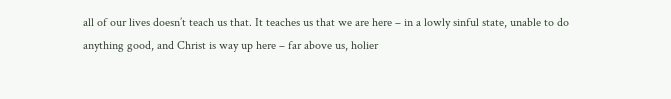all of our lives doesn’t teach us that. It teaches us that we are here – in a lowly sinful state, unable to do anything good, and Christ is way up here – far above us, holier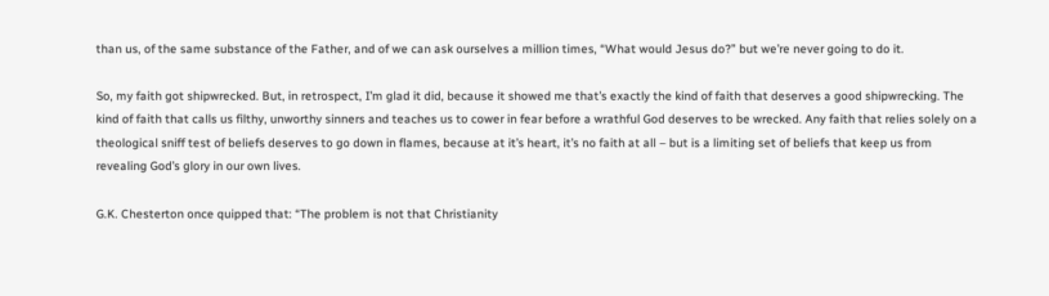than us, of the same substance of the Father, and of we can ask ourselves a million times, “What would Jesus do?” but we’re never going to do it.

So, my faith got shipwrecked. But, in retrospect, I’m glad it did, because it showed me that’s exactly the kind of faith that deserves a good shipwrecking. The kind of faith that calls us filthy, unworthy sinners and teaches us to cower in fear before a wrathful God deserves to be wrecked. Any faith that relies solely on a theological sniff test of beliefs deserves to go down in flames, because at it’s heart, it’s no faith at all – but is a limiting set of beliefs that keep us from revealing God’s glory in our own lives.

G.K. Chesterton once quipped that: “The problem is not that Christianity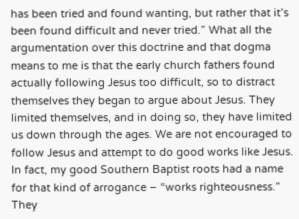has been tried and found wanting, but rather that it’s been found difficult and never tried.” What all the argumentation over this doctrine and that dogma means to me is that the early church fathers found actually following Jesus too difficult, so to distract themselves they began to argue about Jesus. They limited themselves, and in doing so, they have limited us down through the ages. We are not encouraged to follow Jesus and attempt to do good works like Jesus. In fact, my good Southern Baptist roots had a name for that kind of arrogance – “works righteousness.” They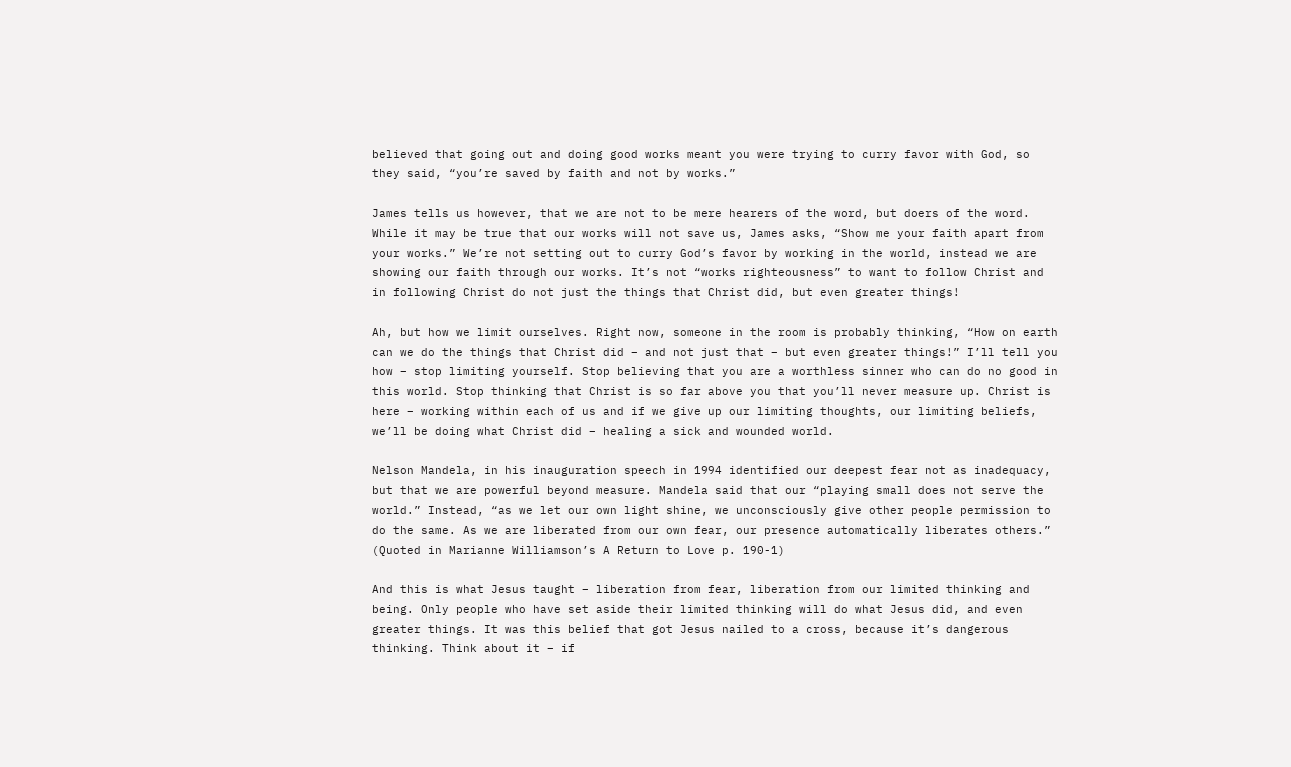believed that going out and doing good works meant you were trying to curry favor with God, so they said, “you’re saved by faith and not by works.”

James tells us however, that we are not to be mere hearers of the word, but doers of the word. While it may be true that our works will not save us, James asks, “Show me your faith apart from your works.” We’re not setting out to curry God’s favor by working in the world, instead we are showing our faith through our works. It’s not “works righteousness” to want to follow Christ and in following Christ do not just the things that Christ did, but even greater things!

Ah, but how we limit ourselves. Right now, someone in the room is probably thinking, “How on earth can we do the things that Christ did – and not just that – but even greater things!” I’ll tell you how – stop limiting yourself. Stop believing that you are a worthless sinner who can do no good in this world. Stop thinking that Christ is so far above you that you’ll never measure up. Christ is here – working within each of us and if we give up our limiting thoughts, our limiting beliefs, we’ll be doing what Christ did – healing a sick and wounded world.

Nelson Mandela, in his inauguration speech in 1994 identified our deepest fear not as inadequacy, but that we are powerful beyond measure. Mandela said that our “playing small does not serve the world.” Instead, “as we let our own light shine, we unconsciously give other people permission to do the same. As we are liberated from our own fear, our presence automatically liberates others.” (Quoted in Marianne Williamson’s A Return to Love p. 190-1)

And this is what Jesus taught – liberation from fear, liberation from our limited thinking and being. Only people who have set aside their limited thinking will do what Jesus did, and even greater things. It was this belief that got Jesus nailed to a cross, because it’s dangerous thinking. Think about it – if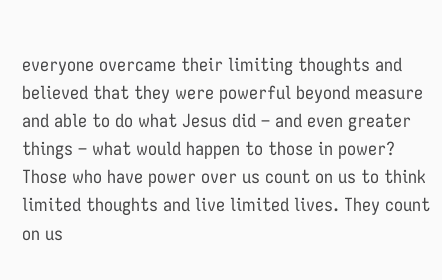everyone overcame their limiting thoughts and believed that they were powerful beyond measure and able to do what Jesus did – and even greater things – what would happen to those in power? Those who have power over us count on us to think limited thoughts and live limited lives. They count on us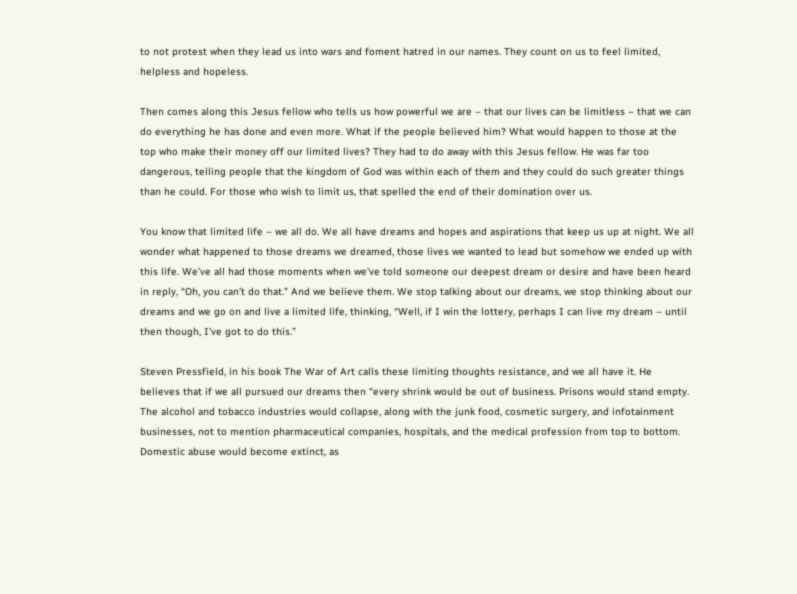to not protest when they lead us into wars and foment hatred in our names. They count on us to feel limited, helpless and hopeless.

Then comes along this Jesus fellow who tells us how powerful we are – that our lives can be limitless – that we can do everything he has done and even more. What if the people believed him? What would happen to those at the top who make their money off our limited lives? They had to do away with this Jesus fellow. He was far too dangerous, telling people that the kingdom of God was within each of them and they could do such greater things than he could. For those who wish to limit us, that spelled the end of their domination over us.

You know that limited life – we all do. We all have dreams and hopes and aspirations that keep us up at night. We all wonder what happened to those dreams we dreamed, those lives we wanted to lead but somehow we ended up with this life. We’ve all had those moments when we’ve told someone our deepest dream or desire and have been heard in reply, “Oh, you can’t do that.” And we believe them. We stop talking about our dreams, we stop thinking about our dreams and we go on and live a limited life, thinking, “Well, if I win the lottery, perhaps I can live my dream – until then though, I’ve got to do this.”

Steven Pressfield, in his book The War of Art calls these limiting thoughts resistance, and we all have it. He believes that if we all pursued our dreams then “every shrink would be out of business. Prisons would stand empty. The alcohol and tobacco industries would collapse, along with the junk food, cosmetic surgery, and infotainment businesses, not to mention pharmaceutical companies, hospitals, and the medical profession from top to bottom. Domestic abuse would become extinct, as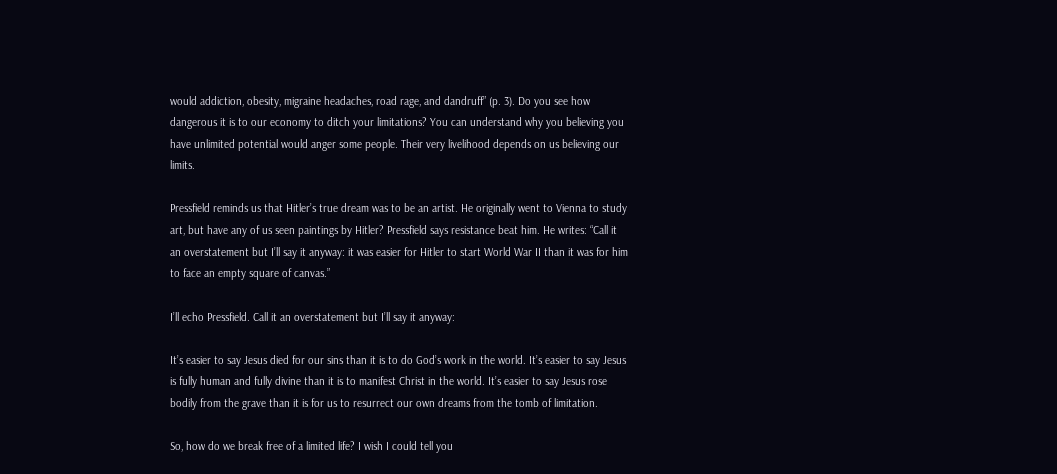would addiction, obesity, migraine headaches, road rage, and dandruff” (p. 3). Do you see how dangerous it is to our economy to ditch your limitations? You can understand why you believing you have unlimited potential would anger some people. Their very livelihood depends on us believing our limits.

Pressfield reminds us that Hitler’s true dream was to be an artist. He originally went to Vienna to study art, but have any of us seen paintings by Hitler? Pressfield says resistance beat him. He writes: “Call it an overstatement but I’ll say it anyway: it was easier for Hitler to start World War II than it was for him to face an empty square of canvas.”

I’ll echo Pressfield. Call it an overstatement but I’ll say it anyway:

It’s easier to say Jesus died for our sins than it is to do God’s work in the world. It’s easier to say Jesus is fully human and fully divine than it is to manifest Christ in the world. It’s easier to say Jesus rose bodily from the grave than it is for us to resurrect our own dreams from the tomb of limitation.

So, how do we break free of a limited life? I wish I could tell you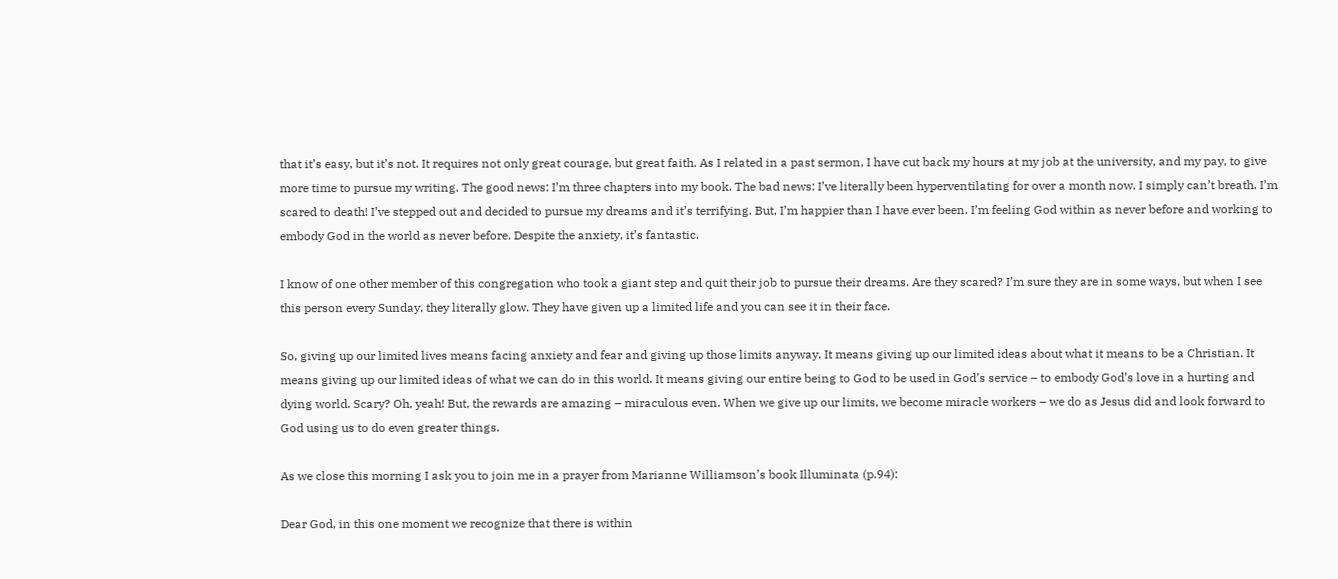that it’s easy, but it’s not. It requires not only great courage, but great faith. As I related in a past sermon, I have cut back my hours at my job at the university, and my pay, to give more time to pursue my writing. The good news: I’m three chapters into my book. The bad news: I’ve literally been hyperventilating for over a month now. I simply can’t breath. I’m scared to death! I’ve stepped out and decided to pursue my dreams and it’s terrifying. But, I’m happier than I have ever been. I’m feeling God within as never before and working to embody God in the world as never before. Despite the anxiety, it’s fantastic.

I know of one other member of this congregation who took a giant step and quit their job to pursue their dreams. Are they scared? I’m sure they are in some ways, but when I see this person every Sunday, they literally glow. They have given up a limited life and you can see it in their face.

So, giving up our limited lives means facing anxiety and fear and giving up those limits anyway. It means giving up our limited ideas about what it means to be a Christian. It means giving up our limited ideas of what we can do in this world. It means giving our entire being to God to be used in God’s service – to embody God’s love in a hurting and dying world. Scary? Oh, yeah! But, the rewards are amazing – miraculous even. When we give up our limits, we become miracle workers – we do as Jesus did and look forward to God using us to do even greater things.

As we close this morning I ask you to join me in a prayer from Marianne Williamson’s book Illuminata (p.94):

Dear God, in this one moment we recognize that there is within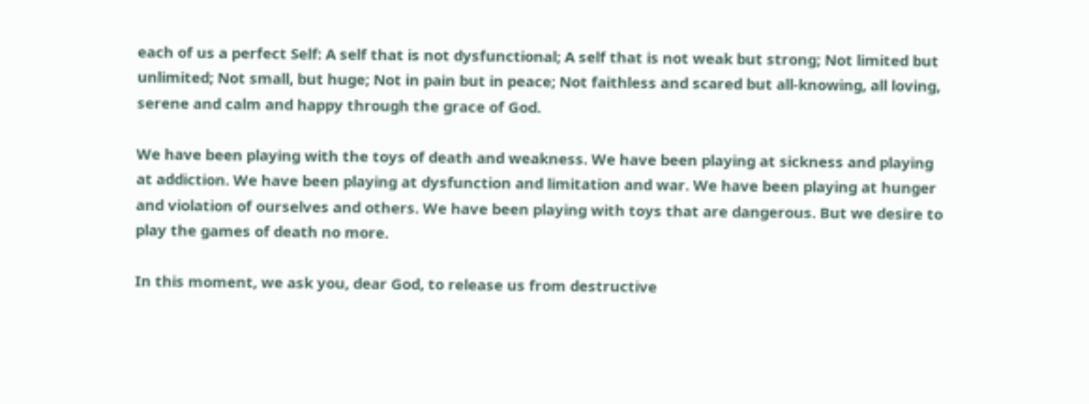each of us a perfect Self: A self that is not dysfunctional; A self that is not weak but strong; Not limited but unlimited; Not small, but huge; Not in pain but in peace; Not faithless and scared but all-knowing, all loving, serene and calm and happy through the grace of God.

We have been playing with the toys of death and weakness. We have been playing at sickness and playing at addiction. We have been playing at dysfunction and limitation and war. We have been playing at hunger and violation of ourselves and others. We have been playing with toys that are dangerous. But we desire to play the games of death no more.

In this moment, we ask you, dear God, to release us from destructive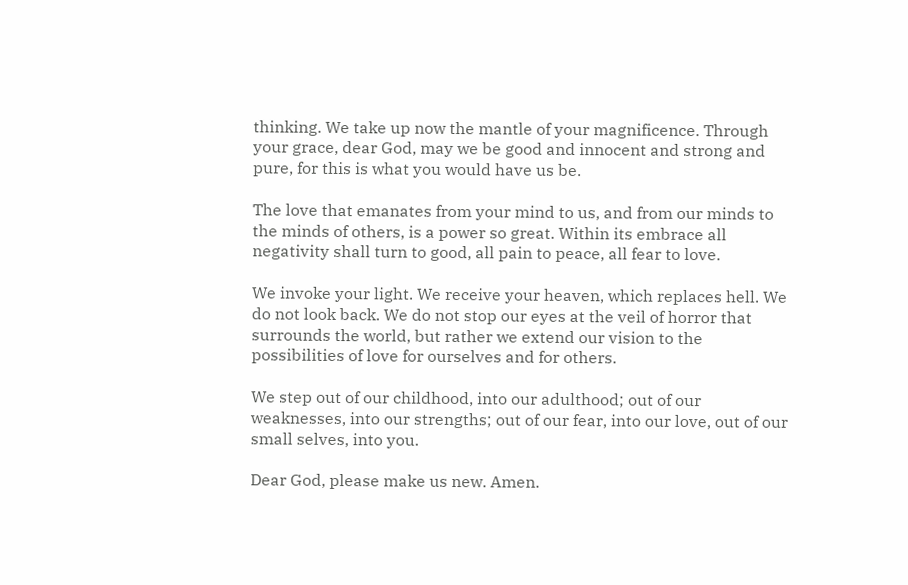thinking. We take up now the mantle of your magnificence. Through your grace, dear God, may we be good and innocent and strong and pure, for this is what you would have us be.

The love that emanates from your mind to us, and from our minds to the minds of others, is a power so great. Within its embrace all negativity shall turn to good, all pain to peace, all fear to love.

We invoke your light. We receive your heaven, which replaces hell. We do not look back. We do not stop our eyes at the veil of horror that surrounds the world, but rather we extend our vision to the possibilities of love for ourselves and for others.

We step out of our childhood, into our adulthood; out of our weaknesses, into our strengths; out of our fear, into our love, out of our small selves, into you.

Dear God, please make us new. Amen.